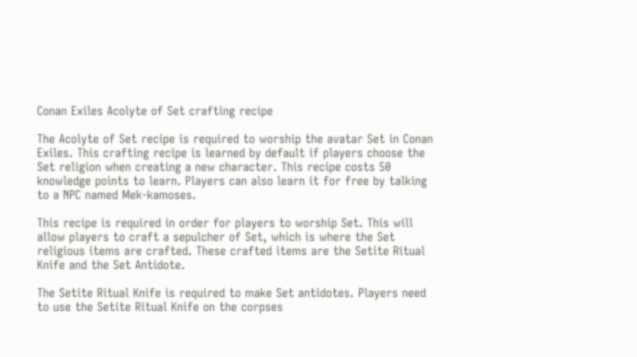Conan Exiles Acolyte of Set crafting recipe

The Acolyte of Set recipe is required to worship the avatar Set in Conan Exiles. This crafting recipe is learned by default if players choose the Set religion when creating a new character. This recipe costs 50 knowledge points to learn. Players can also learn it for free by talking to a NPC named Mek-kamoses.

This recipe is required in order for players to worship Set. This will allow players to craft a sepulcher of Set, which is where the Set religious items are crafted. These crafted items are the Setite Ritual Knife and the Set Antidote.

The Setite Ritual Knife is required to make Set antidotes. Players need to use the Setite Ritual Knife on the corpses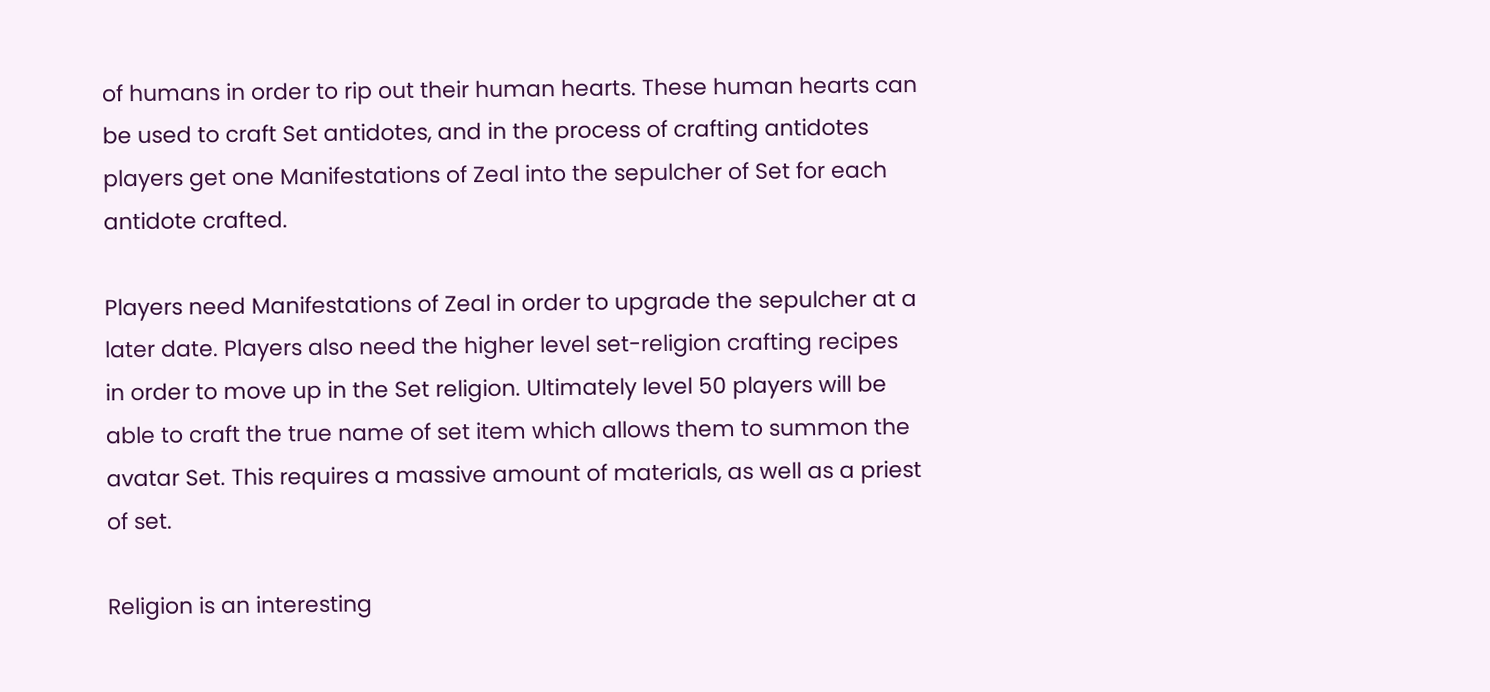of humans in order to rip out their human hearts. These human hearts can be used to craft Set antidotes, and in the process of crafting antidotes players get one Manifestations of Zeal into the sepulcher of Set for each antidote crafted.

Players need Manifestations of Zeal in order to upgrade the sepulcher at a later date. Players also need the higher level set-religion crafting recipes in order to move up in the Set religion. Ultimately level 50 players will be able to craft the true name of set item which allows them to summon the avatar Set. This requires a massive amount of materials, as well as a priest of set.

Religion is an interesting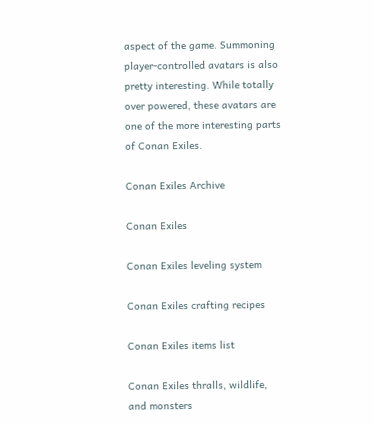aspect of the game. Summoning player-controlled avatars is also pretty interesting. While totally over powered, these avatars are one of the more interesting parts of Conan Exiles.

Conan Exiles Archive

Conan Exiles

Conan Exiles leveling system

Conan Exiles crafting recipes

Conan Exiles items list

Conan Exiles thralls, wildlife, and monsters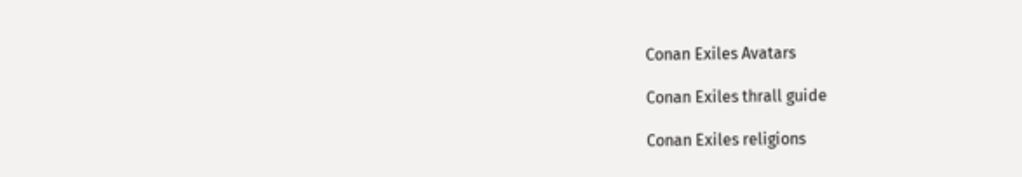Conan Exiles Avatars

Conan Exiles thrall guide

Conan Exiles religions